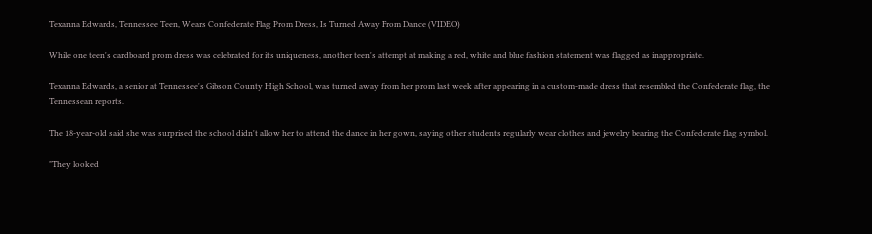Texanna Edwards, Tennessee Teen, Wears Confederate Flag Prom Dress, Is Turned Away From Dance (VIDEO)

While one teen's cardboard prom dress was celebrated for its uniqueness, another teen's attempt at making a red, white and blue fashion statement was flagged as inappropriate.

Texanna Edwards, a senior at Tennessee's Gibson County High School, was turned away from her prom last week after appearing in a custom-made dress that resembled the Confederate flag, the Tennessean reports.

The 18-year-old said she was surprised the school didn't allow her to attend the dance in her gown, saying other students regularly wear clothes and jewelry bearing the Confederate flag symbol.

"They looked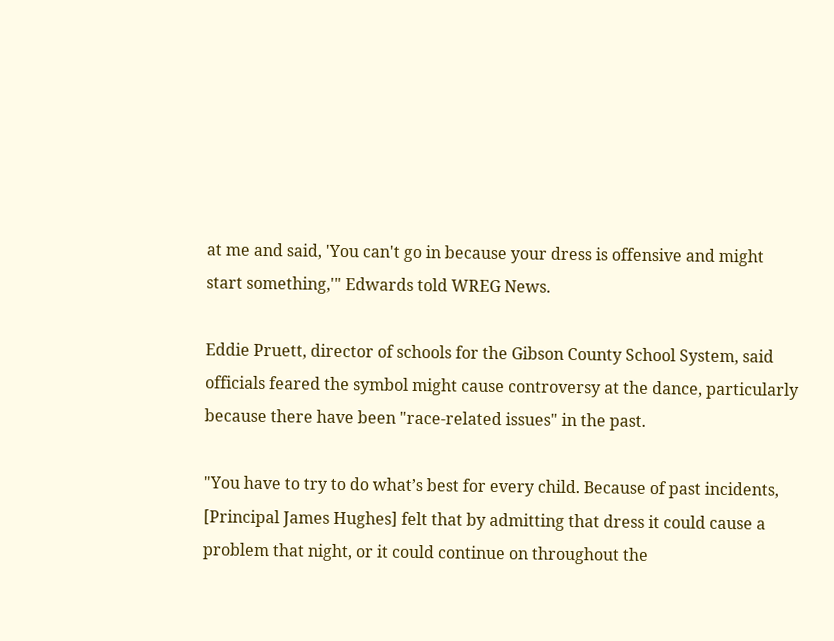at me and said, 'You can't go in because your dress is offensive and might start something,'" Edwards told WREG News.

Eddie Pruett, director of schools for the Gibson County School System, said officials feared the symbol might cause controversy at the dance, particularly because there have been "race-related issues" in the past.

"You have to try to do what’s best for every child. Because of past incidents, [Principal James Hughes] felt that by admitting that dress it could cause a problem that night, or it could continue on throughout the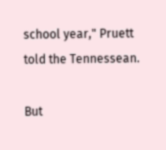school year," Pruett told the Tennessean.

But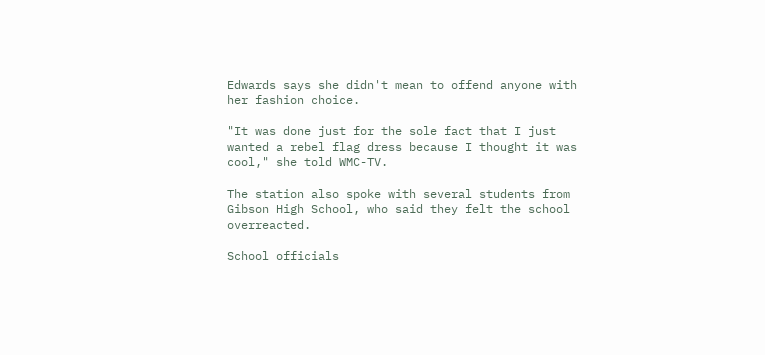Edwards says she didn't mean to offend anyone with her fashion choice.

"It was done just for the sole fact that I just wanted a rebel flag dress because I thought it was cool," she told WMC-TV.

The station also spoke with several students from Gibson High School, who said they felt the school overreacted.

School officials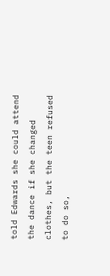told Edwards she could attend the dance if she changed clothes, but the teen refused to do so,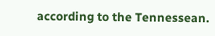according to the Tennessean.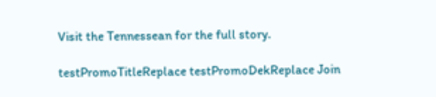Visit the Tennessean for the full story.

testPromoTitleReplace testPromoDekReplace Join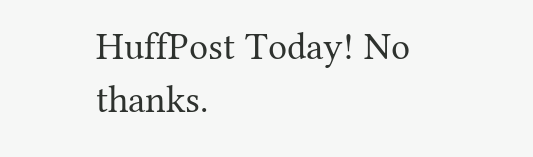HuffPost Today! No thanks.